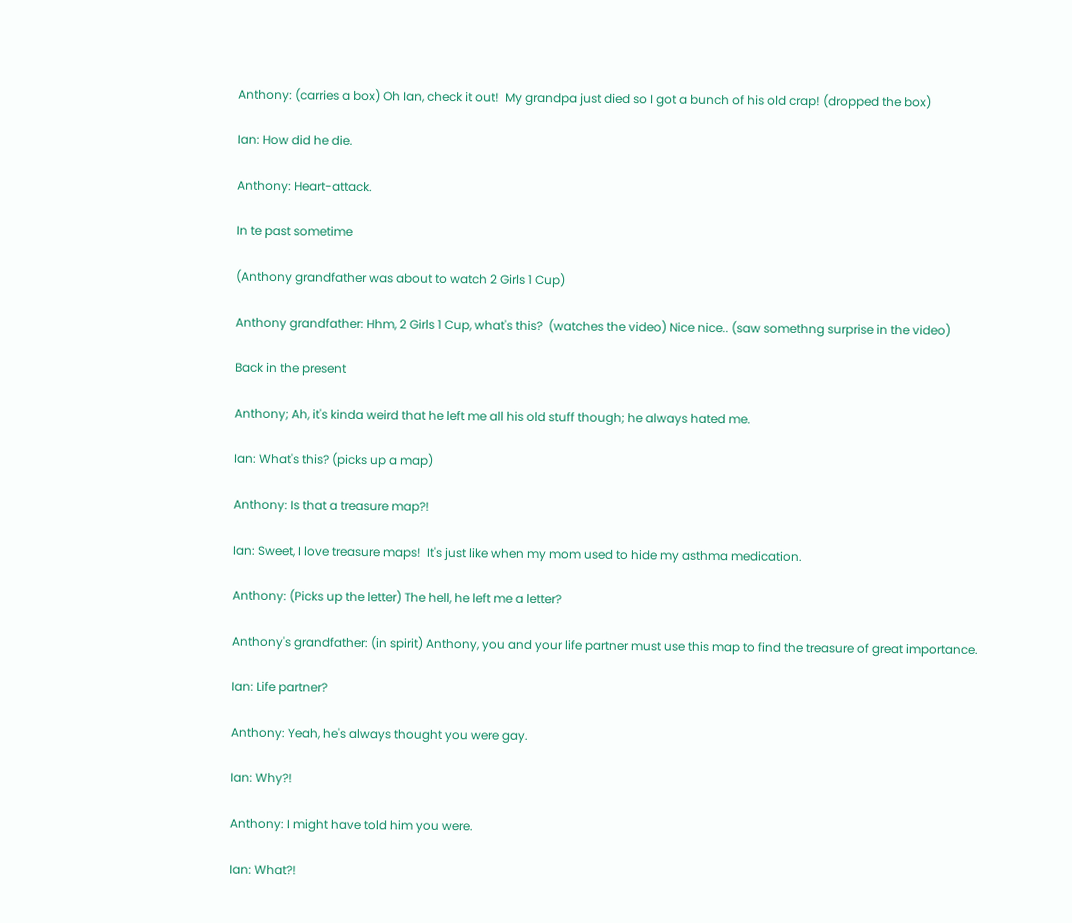Anthony: (carries a box) Oh Ian, check it out!  My grandpa just died so I got a bunch of his old crap! (dropped the box)

Ian: How did he die.

Anthony: Heart-attack.

In te past sometime

(Anthony grandfather was about to watch 2 Girls 1 Cup)

Anthony grandfather: Hhm, 2 Girls 1 Cup, what's this?  (watches the video) Nice nice.. (saw somethng surprise in the video)

Back in the present

Anthony; Ah, it's kinda weird that he left me all his old stuff though; he always hated me.

Ian: What's this? (picks up a map)

Anthony: Is that a treasure map?!

Ian: Sweet, I love treasure maps!  It's just like when my mom used to hide my asthma medication.

Anthony: (Picks up the letter) The hell, he left me a letter?

Anthony's grandfather: (in spirit) Anthony, you and your life partner must use this map to find the treasure of great importance.

Ian: Life partner?

Anthony: Yeah, he's always thought you were gay.

Ian: Why?!

Anthony: I might have told him you were.

Ian: What?!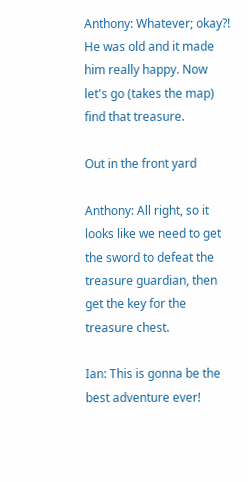Anthony: Whatever; okay?! He was old and it made him really happy. Now let's go (takes the map) find that treasure.

Out in the front yard

Anthony: All right, so it looks like we need to get the sword to defeat the treasure guardian, then get the key for the treasure chest.

Ian: This is gonna be the best adventure ever!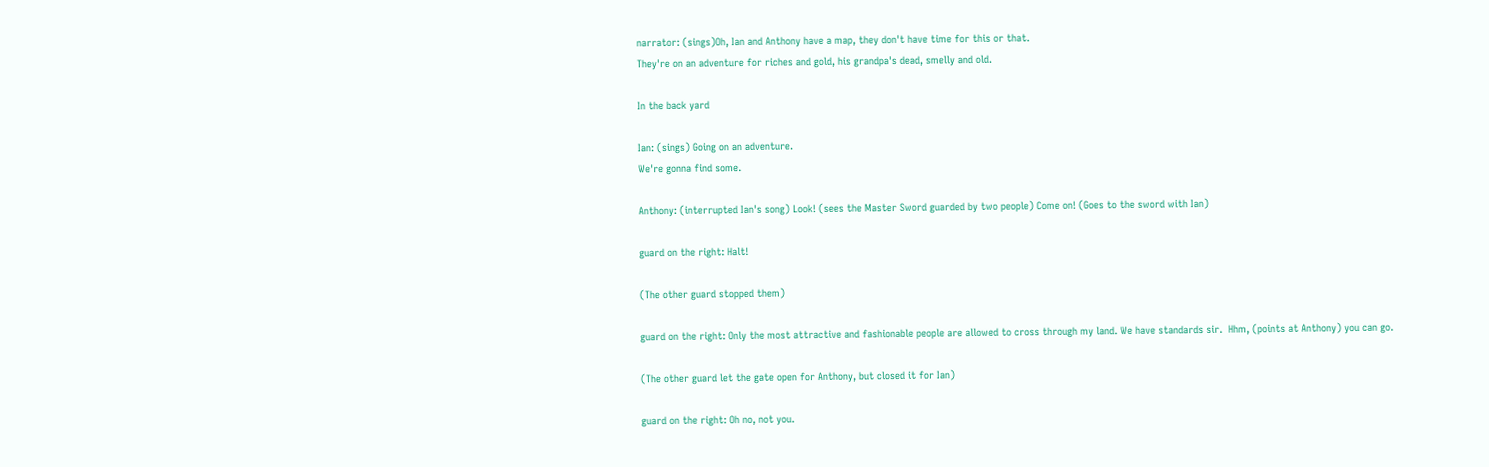narrator: (sings)Oh, Ian and Anthony have a map, they don't have time for this or that.
They're on an adventure for riches and gold, his grandpa's dead, smelly and old.

In the back yard

Ian: (sings) Going on an adventure.
We're gonna find some.

Anthony: (interrupted Ian's song) Look! (sees the Master Sword guarded by two people) Come on! (Goes to the sword with Ian)

guard on the right: Halt!

(The other guard stopped them)

guard on the right: Only the most attractive and fashionable people are allowed to cross through my land. We have standards sir.  Hhm, (points at Anthony) you can go.

(The other guard let the gate open for Anthony, but closed it for Ian)

guard on the right: Oh no, not you.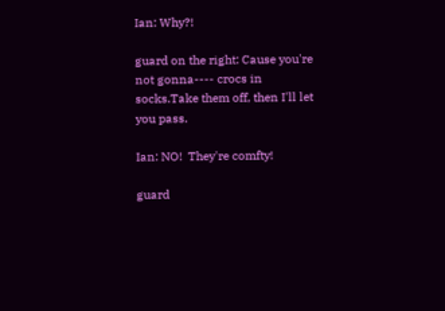Ian: Why?!

guard on the right: Cause you're not gonna---- crocs in socks.Take them off, then I'll let you pass.

Ian: NO!  They're comfty!

guard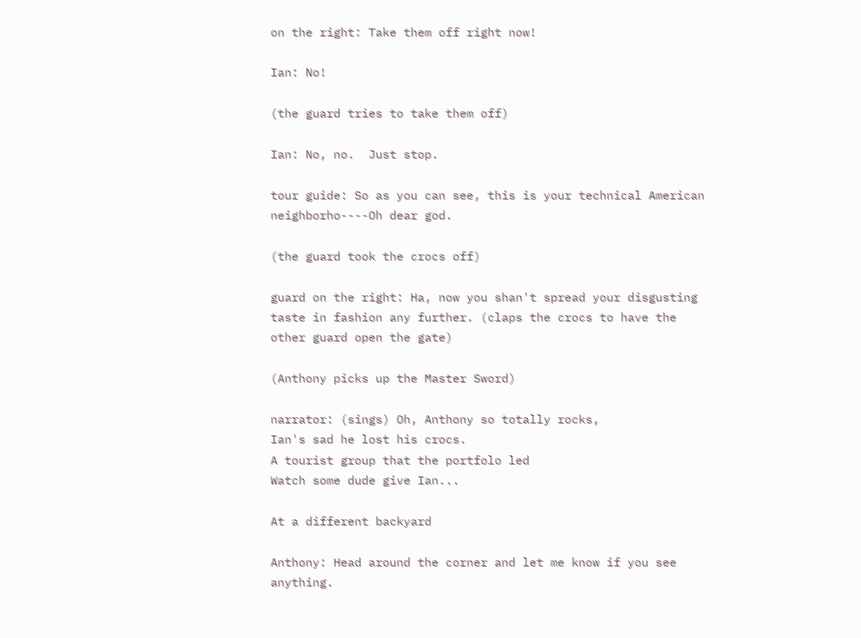on the right: Take them off right now!

Ian: No!

(the guard tries to take them off)

Ian: No, no.  Just stop.

tour guide: So as you can see, this is your technical American neighborho----Oh dear god.

(the guard took the crocs off)

guard on the right: Ha, now you shan't spread your disgusting taste in fashion any further. (claps the crocs to have the other guard open the gate)

(Anthony picks up the Master Sword)

narrator: (sings) Oh, Anthony so totally rocks,
Ian's sad he lost his crocs.
A tourist group that the portfolo led
Watch some dude give Ian...

At a different backyard

Anthony: Head around the corner and let me know if you see anything.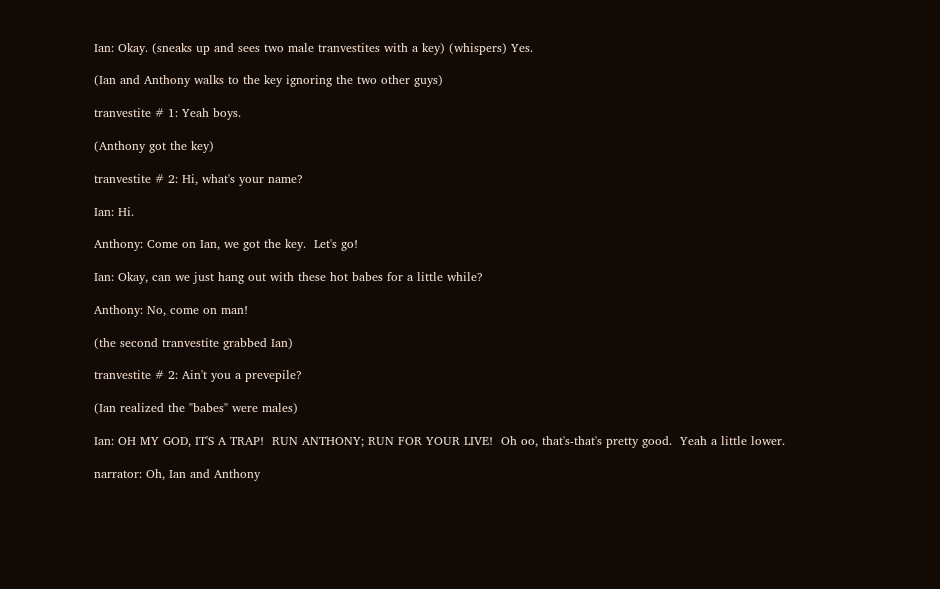Ian: Okay. (sneaks up and sees two male tranvestites with a key) (whispers) Yes.

(Ian and Anthony walks to the key ignoring the two other guys)

tranvestite # 1: Yeah boys.

(Anthony got the key)

tranvestite # 2: Hi, what's your name?

Ian: Hi.

Anthony: Come on Ian, we got the key.  Let's go!

Ian: Okay, can we just hang out with these hot babes for a little while?

Anthony: No, come on man!

(the second tranvestite grabbed Ian)

tranvestite # 2: Ain't you a prevepile?

(Ian realized the "babes" were males)

Ian: OH MY GOD, IT'S A TRAP!  RUN ANTHONY; RUN FOR YOUR LIVE!  Oh oo, that's-that's pretty good.  Yeah a little lower.

narrator: Oh, Ian and Anthony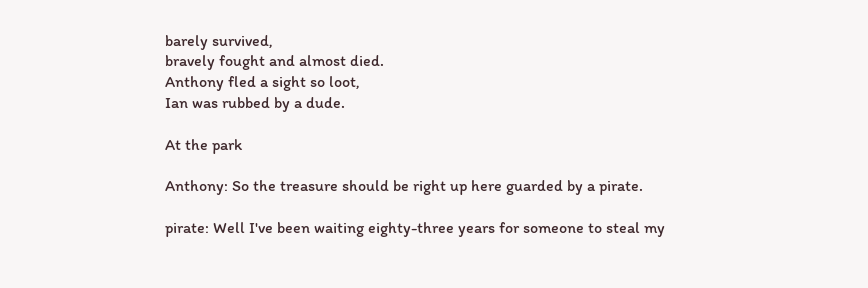barely survived,
bravely fought and almost died.
Anthony fled a sight so loot,
Ian was rubbed by a dude.

At the park

Anthony: So the treasure should be right up here guarded by a pirate.

pirate: Well I've been waiting eighty-three years for someone to steal my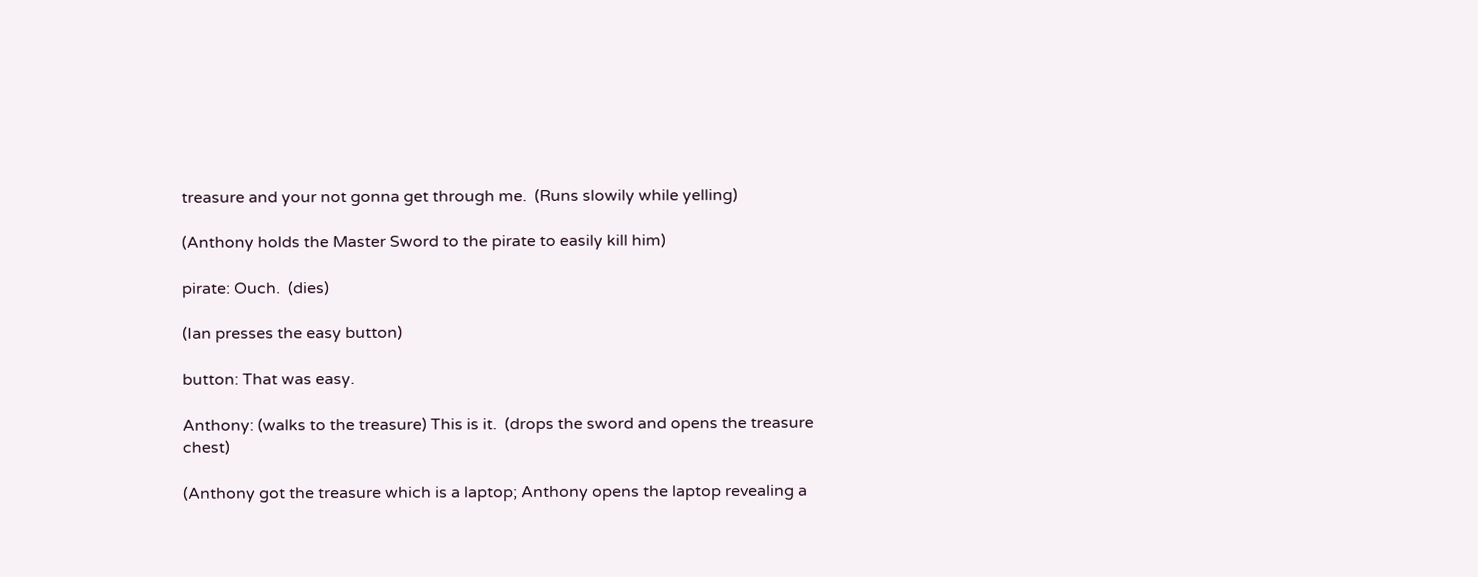treasure and your not gonna get through me.  (Runs slowily while yelling)

(Anthony holds the Master Sword to the pirate to easily kill him)

pirate: Ouch.  (dies)

(Ian presses the easy button)

button: That was easy.

Anthony: (walks to the treasure) This is it.  (drops the sword and opens the treasure chest)

(Anthony got the treasure which is a laptop; Anthony opens the laptop revealing a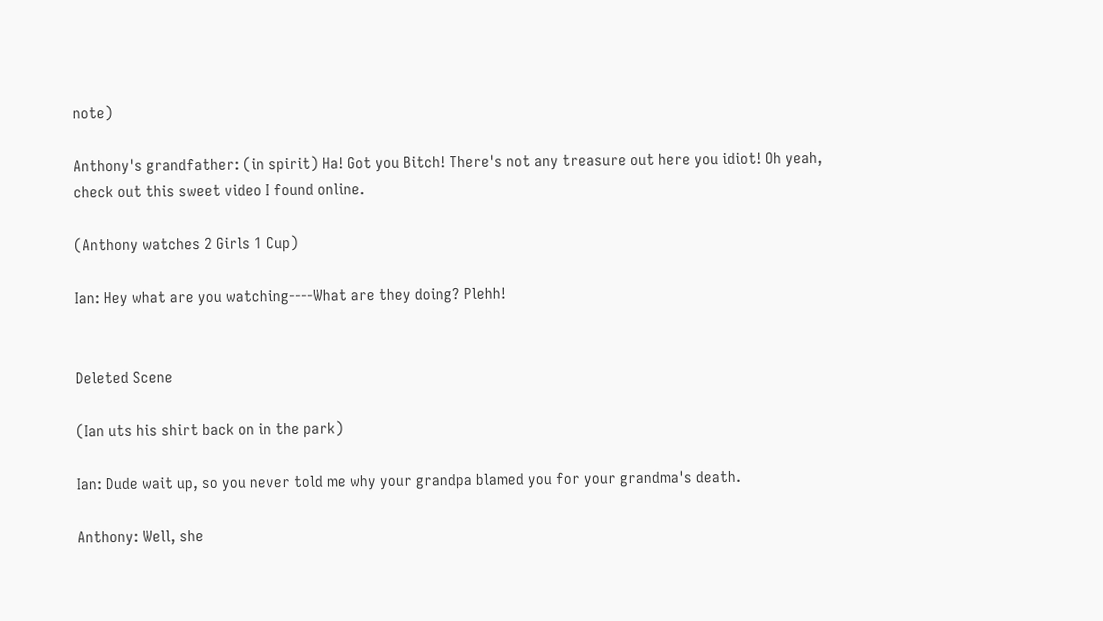note)

Anthony's grandfather: (in spirit) Ha! Got you Bitch! There's not any treasure out here you idiot! Oh yeah, check out this sweet video I found online.

(Anthony watches 2 Girls 1 Cup)

Ian: Hey what are you watching----What are they doing? Plehh!


Deleted Scene

(Ian uts his shirt back on in the park)

Ian: Dude wait up, so you never told me why your grandpa blamed you for your grandma's death.

Anthony: Well, she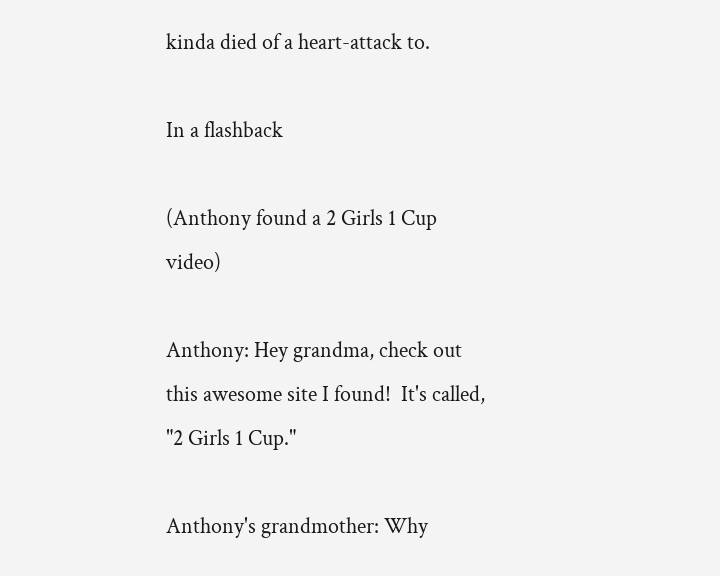kinda died of a heart-attack to.

In a flashback

(Anthony found a 2 Girls 1 Cup video)

Anthony: Hey grandma, check out this awesome site I found!  It's called, "2 Girls 1 Cup."

Anthony's grandmother: Why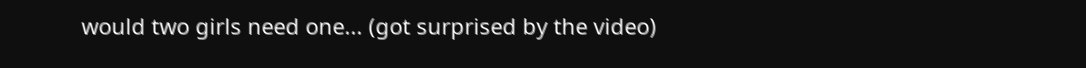would two girls need one... (got surprised by the video)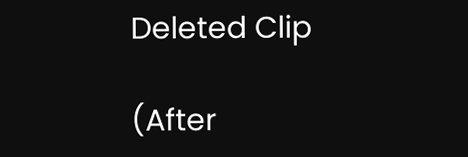Deleted Clip

(After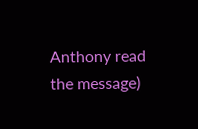Anthony read the message)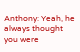Anthony: Yeah, he always thought you were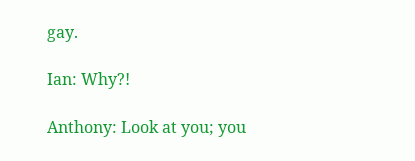gay.

Ian: Why?!

Anthony: Look at you; you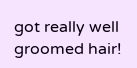got really well groomed hair!